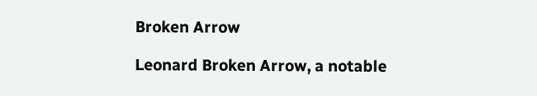Broken Arrow

Leonard Broken Arrow, a notable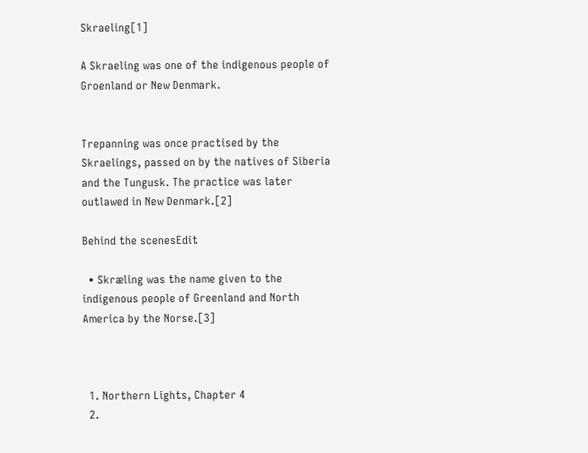Skraeling[1]

A Skraeling was one of the indigenous people of Groenland or New Denmark.


Trepanning was once practised by the Skraelings, passed on by the natives of Siberia and the Tungusk. The practice was later outlawed in New Denmark.[2]

Behind the scenesEdit

  • Skræling was the name given to the indigenous people of Greenland and North America by the Norse.[3]



  1. Northern Lights, Chapter 4
  2.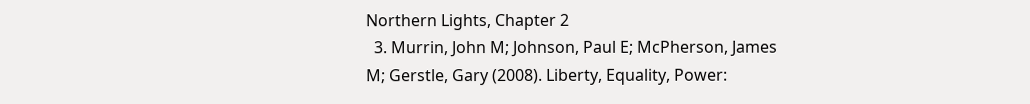Northern Lights, Chapter 2
  3. Murrin, John M; Johnson, Paul E; McPherson, James M; Gerstle, Gary (2008). Liberty, Equality, Power: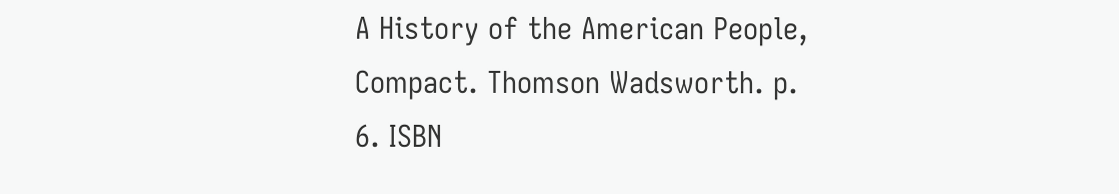A History of the American People, Compact. Thomson Wadsworth. p. 6. ISBN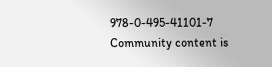978-0-495-41101-7
Community content is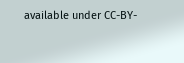available under CC-BY-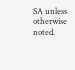SA unless otherwise noted.